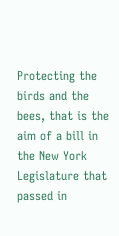Protecting the birds and the bees, that is the aim of a bill in the New York Legislature that passed in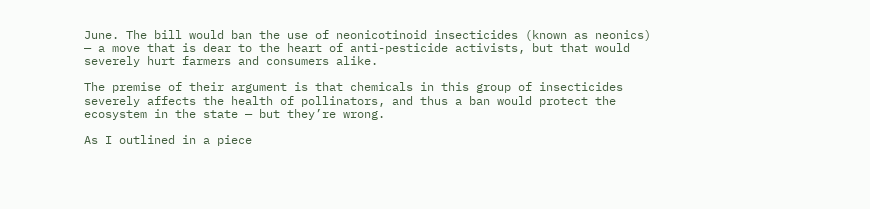June. The bill would ban the use of neonicotinoid insecticides (known as neonics) — a move that is dear to the heart of anti-pesticide activists, but that would severely hurt farmers and consumers alike.

The premise of their argument is that chemicals in this group of insecticides severely affects the health of pollinators, and thus a ban would protect the ecosystem in the state — but they’re wrong.

As I outlined in a piece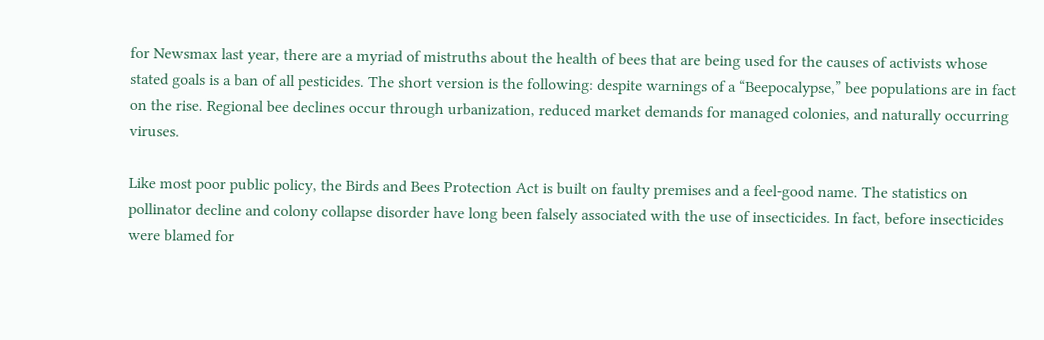for Newsmax last year, there are a myriad of mistruths about the health of bees that are being used for the causes of activists whose stated goals is a ban of all pesticides. The short version is the following: despite warnings of a “Beepocalypse,” bee populations are in fact on the rise. Regional bee declines occur through urbanization, reduced market demands for managed colonies, and naturally occurring viruses.

Like most poor public policy, the Birds and Bees Protection Act is built on faulty premises and a feel-good name. The statistics on pollinator decline and colony collapse disorder have long been falsely associated with the use of insecticides. In fact, before insecticides were blamed for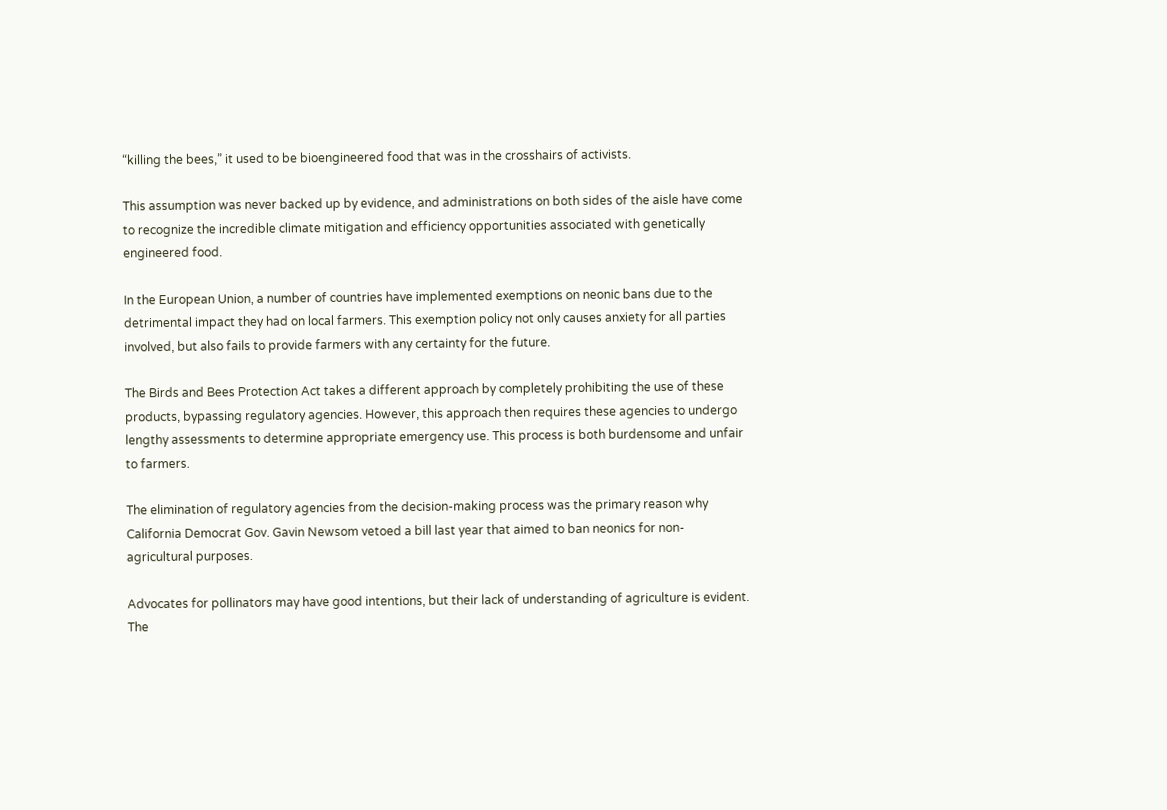“killing the bees,” it used to be bioengineered food that was in the crosshairs of activists.

This assumption was never backed up by evidence, and administrations on both sides of the aisle have come to recognize the incredible climate mitigation and efficiency opportunities associated with genetically engineered food.

In the European Union, a number of countries have implemented exemptions on neonic bans due to the detrimental impact they had on local farmers. This exemption policy not only causes anxiety for all parties involved, but also fails to provide farmers with any certainty for the future.

The Birds and Bees Protection Act takes a different approach by completely prohibiting the use of these products, bypassing regulatory agencies. However, this approach then requires these agencies to undergo lengthy assessments to determine appropriate emergency use. This process is both burdensome and unfair to farmers.

The elimination of regulatory agencies from the decision-making process was the primary reason why California Democrat Gov. Gavin Newsom vetoed a bill last year that aimed to ban neonics for non-agricultural purposes.

Advocates for pollinators may have good intentions, but their lack of understanding of agriculture is evident. The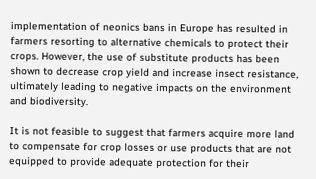implementation of neonics bans in Europe has resulted in farmers resorting to alternative chemicals to protect their crops. However, the use of substitute products has been shown to decrease crop yield and increase insect resistance, ultimately leading to negative impacts on the environment and biodiversity.

It is not feasible to suggest that farmers acquire more land to compensate for crop losses or use products that are not equipped to provide adequate protection for their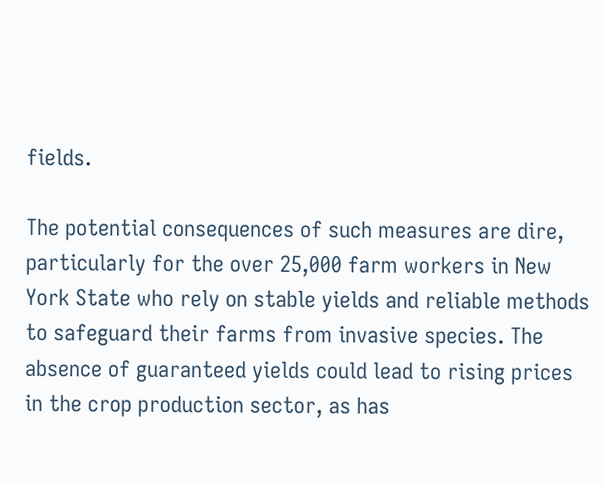fields.

The potential consequences of such measures are dire, particularly for the over 25,000 farm workers in New York State who rely on stable yields and reliable methods to safeguard their farms from invasive species. The absence of guaranteed yields could lead to rising prices in the crop production sector, as has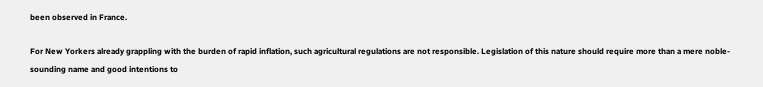been observed in France.

For New Yorkers already grappling with the burden of rapid inflation, such agricultural regulations are not responsible. Legislation of this nature should require more than a mere noble-sounding name and good intentions to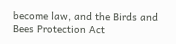become law, and the Birds and Bees Protection Act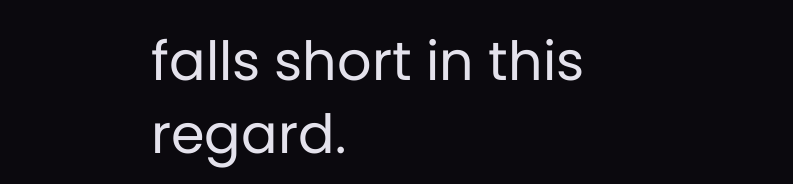falls short in this regard.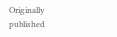Originally published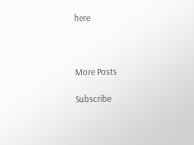here



More Posts

Subscribe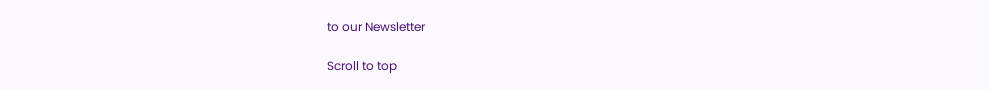to our Newsletter

Scroll to top